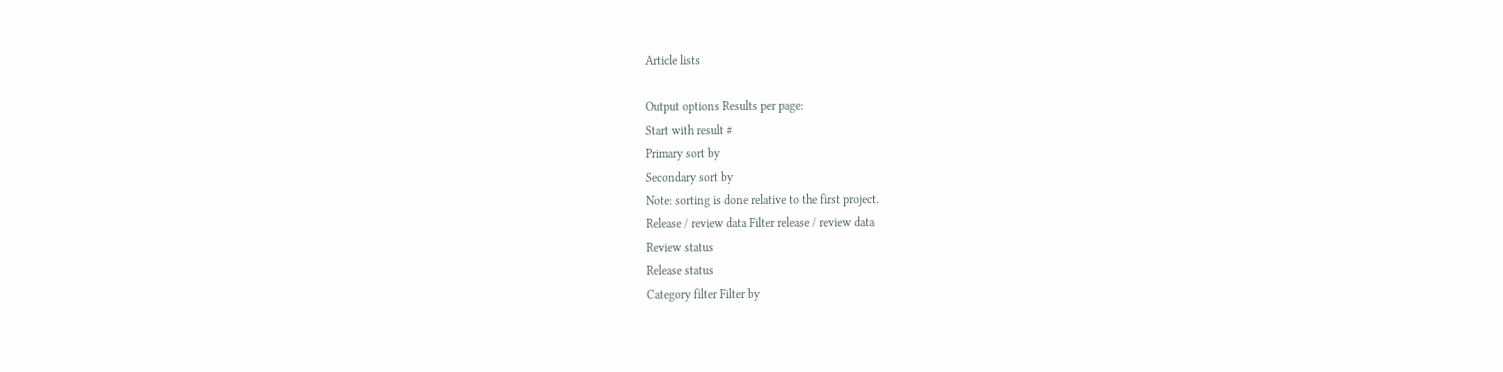Article lists

Output options Results per page:
Start with result #
Primary sort by
Secondary sort by
Note: sorting is done relative to the first project.
Release / review data Filter release / review data
Review status
Release status
Category filter Filter by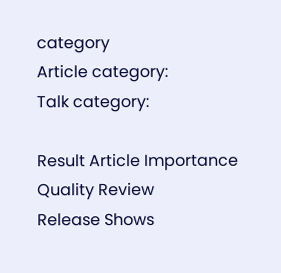category
Article category:
Talk category:

Result Article Importance Quality Review
Release Shows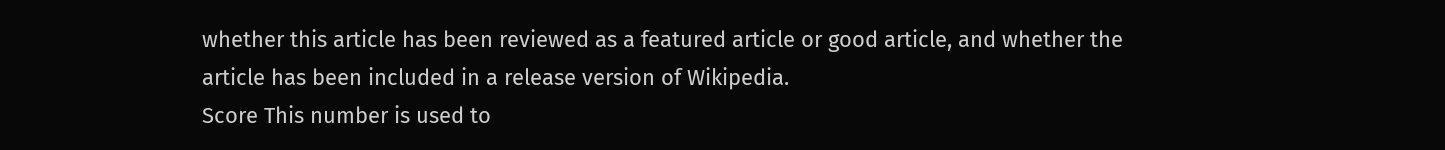whether this article has been reviewed as a featured article or good article, and whether the article has been included in a release version of Wikipedia.
Score This number is used to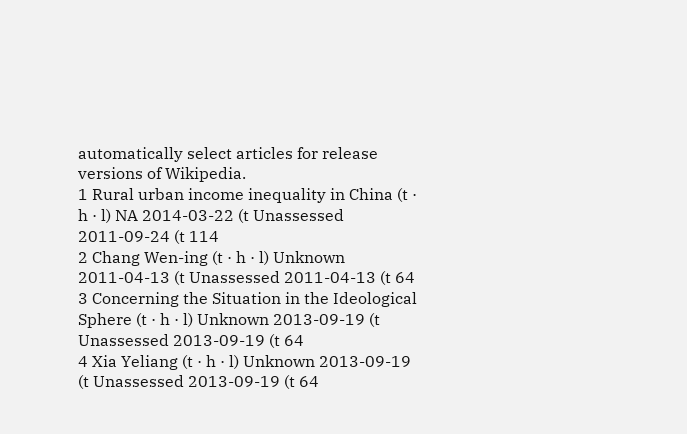automatically select articles for release versions of Wikipedia.
1 Rural urban income inequality in China (t · h · l) NA 2014-03-22 (t Unassessed 2011-09-24 (t 114
2 Chang Wen-ing (t · h · l) Unknown 2011-04-13 (t Unassessed 2011-04-13 (t 64
3 Concerning the Situation in the Ideological Sphere (t · h · l) Unknown 2013-09-19 (t Unassessed 2013-09-19 (t 64
4 Xia Yeliang (t · h · l) Unknown 2013-09-19 (t Unassessed 2013-09-19 (t 64